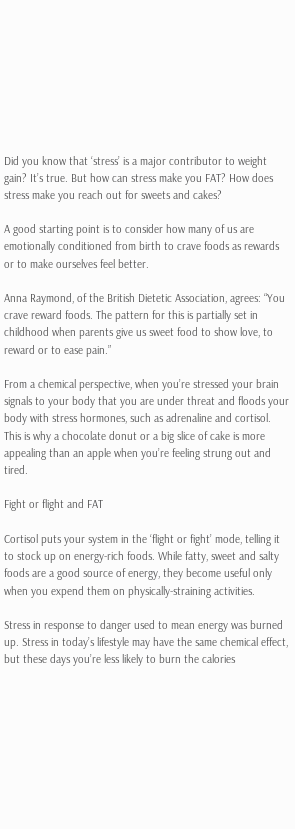Did you know that ‘stress’ is a major contributor to weight gain? It’s true. But how can stress make you FAT? How does stress make you reach out for sweets and cakes?

A good starting point is to consider how many of us are emotionally conditioned from birth to crave foods as rewards or to make ourselves feel better.

Anna Raymond, of the British Dietetic Association, agrees: “You crave reward foods. The pattern for this is partially set in childhood when parents give us sweet food to show love, to reward or to ease pain.”

From a chemical perspective, when you’re stressed your brain signals to your body that you are under threat and floods your body with stress hormones, such as adrenaline and cortisol. This is why a chocolate donut or a big slice of cake is more appealing than an apple when you’re feeling strung out and tired.

Fight or flight and FAT

Cortisol puts your system in the ‘flight or fight’ mode, telling it to stock up on energy-rich foods. While fatty, sweet and salty foods are a good source of energy, they become useful only when you expend them on physically-straining activities.

Stress in response to danger used to mean energy was burned up. Stress in today’s lifestyle may have the same chemical effect, but these days you’re less likely to burn the calories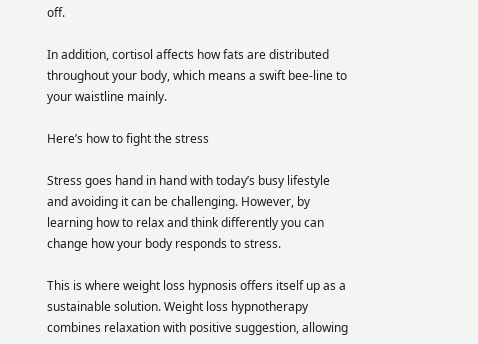off.

In addition, cortisol affects how fats are distributed throughout your body, which means a swift bee-line to your waistline mainly.

Here’s how to fight the stress

Stress goes hand in hand with today’s busy lifestyle and avoiding it can be challenging. However, by learning how to relax and think differently you can change how your body responds to stress.

This is where weight loss hypnosis offers itself up as a sustainable solution. Weight loss hypnotherapy combines relaxation with positive suggestion, allowing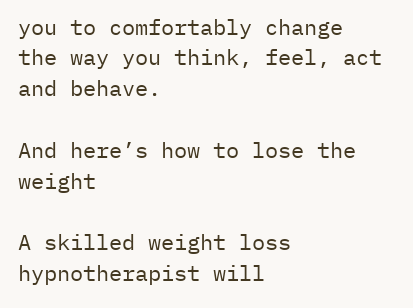you to comfortably change the way you think, feel, act and behave.

And here’s how to lose the weight

A skilled weight loss hypnotherapist will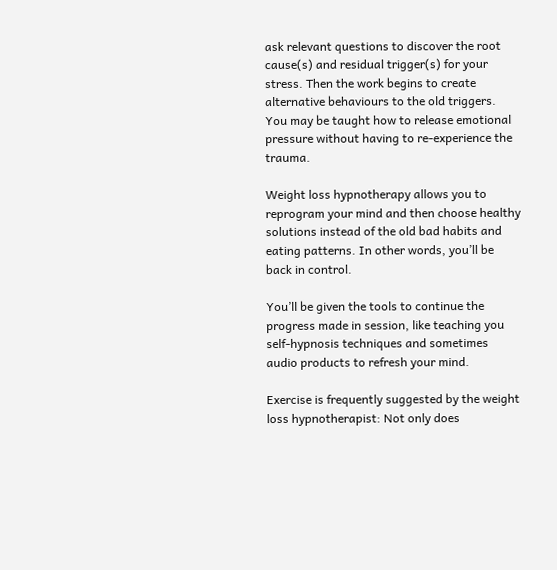ask relevant questions to discover the root cause(s) and residual trigger(s) for your stress. Then the work begins to create alternative behaviours to the old triggers. You may be taught how to release emotional pressure without having to re-experience the trauma.

Weight loss hypnotherapy allows you to reprogram your mind and then choose healthy solutions instead of the old bad habits and eating patterns. In other words, you’ll be back in control.

You’ll be given the tools to continue the progress made in session, like teaching you self-hypnosis techniques and sometimes audio products to refresh your mind.

Exercise is frequently suggested by the weight loss hypnotherapist: Not only does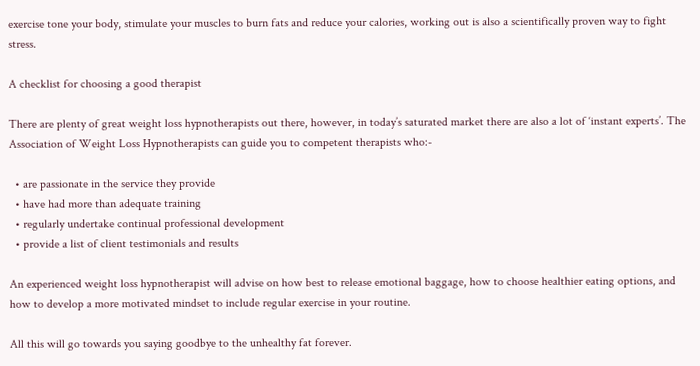exercise tone your body, stimulate your muscles to burn fats and reduce your calories, working out is also a scientifically proven way to fight stress.

A checklist for choosing a good therapist

There are plenty of great weight loss hypnotherapists out there, however, in today’s saturated market there are also a lot of ‘instant experts’. The Association of Weight Loss Hypnotherapists can guide you to competent therapists who:-

  • are passionate in the service they provide
  • have had more than adequate training
  • regularly undertake continual professional development
  • provide a list of client testimonials and results

An experienced weight loss hypnotherapist will advise on how best to release emotional baggage, how to choose healthier eating options, and how to develop a more motivated mindset to include regular exercise in your routine.

All this will go towards you saying goodbye to the unhealthy fat forever.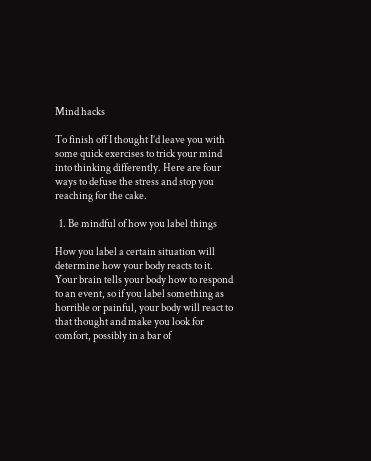Mind hacks

To finish off I thought I’d leave you with some quick exercises to trick your mind into thinking differently. Here are four ways to defuse the stress and stop you reaching for the cake.

  1. Be mindful of how you label things

How you label a certain situation will determine how your body reacts to it. Your brain tells your body how to respond to an event, so if you label something as horrible or painful, your body will react to that thought and make you look for comfort, possibly in a bar of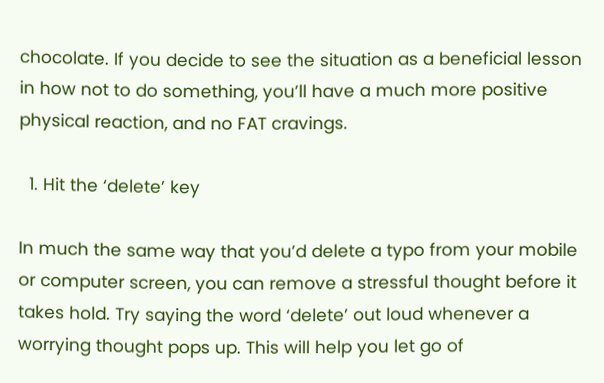chocolate. If you decide to see the situation as a beneficial lesson in how not to do something, you’ll have a much more positive physical reaction, and no FAT cravings.

  1. Hit the ‘delete’ key

In much the same way that you’d delete a typo from your mobile or computer screen, you can remove a stressful thought before it takes hold. Try saying the word ‘delete’ out loud whenever a worrying thought pops up. This will help you let go of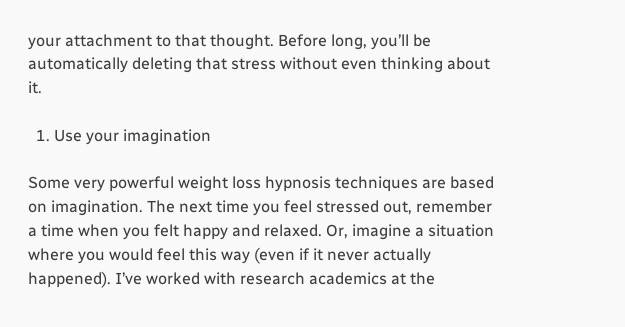your attachment to that thought. Before long, you’ll be automatically deleting that stress without even thinking about it.

  1. Use your imagination

Some very powerful weight loss hypnosis techniques are based on imagination. The next time you feel stressed out, remember a time when you felt happy and relaxed. Or, imagine a situation where you would feel this way (even if it never actually happened). I’ve worked with research academics at the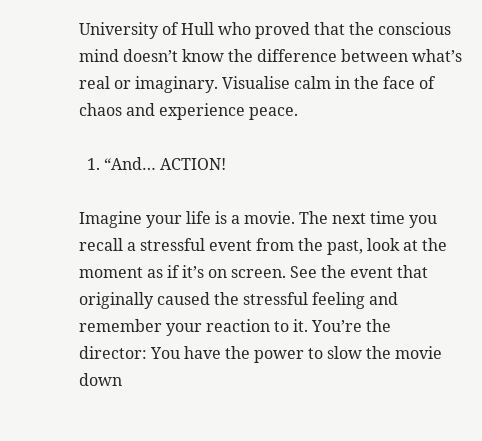University of Hull who proved that the conscious mind doesn’t know the difference between what’s real or imaginary. Visualise calm in the face of chaos and experience peace.

  1. “And… ACTION!

Imagine your life is a movie. The next time you recall a stressful event from the past, look at the moment as if it’s on screen. See the event that originally caused the stressful feeling and remember your reaction to it. You’re the director: You have the power to slow the movie down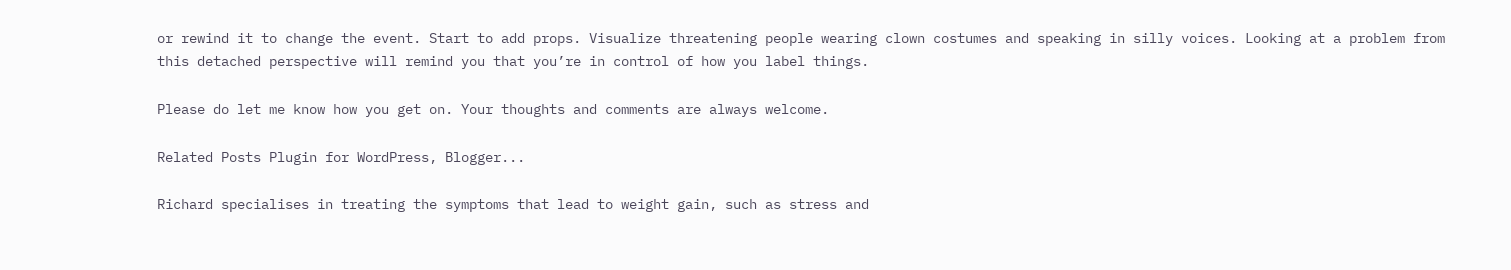or rewind it to change the event. Start to add props. Visualize threatening people wearing clown costumes and speaking in silly voices. Looking at a problem from this detached perspective will remind you that you’re in control of how you label things.

Please do let me know how you get on. Your thoughts and comments are always welcome.

Related Posts Plugin for WordPress, Blogger...

Richard specialises in treating the symptoms that lead to weight gain, such as stress and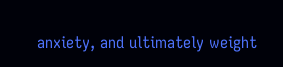anxiety, and ultimately weight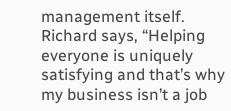management itself. Richard says, “Helping everyone is uniquely satisfying and that’s why my business isn’t a job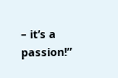– it’s a passion!”